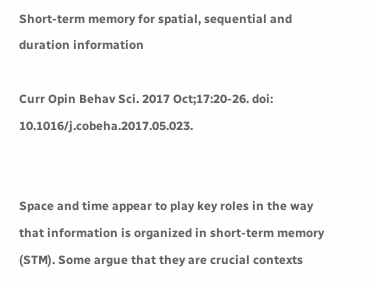Short-term memory for spatial, sequential and duration information

Curr Opin Behav Sci. 2017 Oct;17:20-26. doi: 10.1016/j.cobeha.2017.05.023.


Space and time appear to play key roles in the way that information is organized in short-term memory (STM). Some argue that they are crucial contexts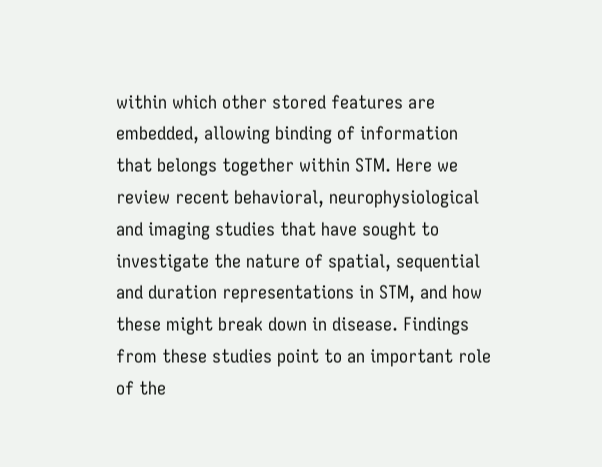within which other stored features are embedded, allowing binding of information that belongs together within STM. Here we review recent behavioral, neurophysiological and imaging studies that have sought to investigate the nature of spatial, sequential and duration representations in STM, and how these might break down in disease. Findings from these studies point to an important role of the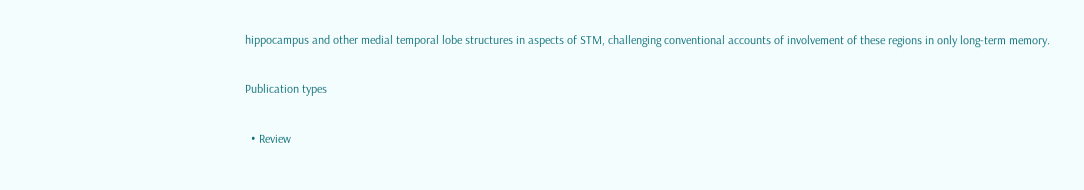hippocampus and other medial temporal lobe structures in aspects of STM, challenging conventional accounts of involvement of these regions in only long-term memory.

Publication types

  • Review